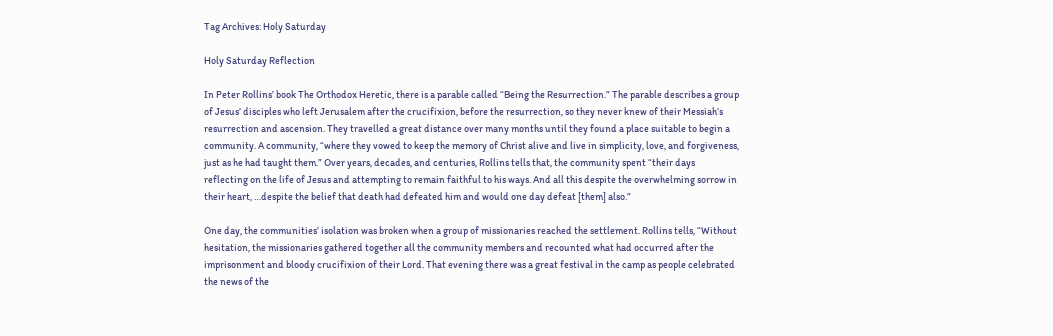Tag Archives: Holy Saturday

Holy Saturday Reflection

In Peter Rollins’ book The Orthodox Heretic, there is a parable called “Being the Resurrection.” The parable describes a group of Jesus’ disciples who left Jerusalem after the crucifixion, before the resurrection, so they never knew of their Messiah’s resurrection and ascension. They travelled a great distance over many months until they found a place suitable to begin a community. A community, “where they vowed to keep the memory of Christ alive and live in simplicity, love, and forgiveness, just as he had taught them.” Over years, decades, and centuries, Rollins tells that, the community spent “their days reflecting on the life of Jesus and attempting to remain faithful to his ways. And all this despite the overwhelming sorrow in their heart, …despite the belief that death had defeated him and would one day defeat [them] also.”

One day, the communities’ isolation was broken when a group of missionaries reached the settlement. Rollins tells, “Without hesitation, the missionaries gathered together all the community members and recounted what had occurred after the imprisonment and bloody crucifixion of their Lord. That evening there was a great festival in the camp as people celebrated the news of the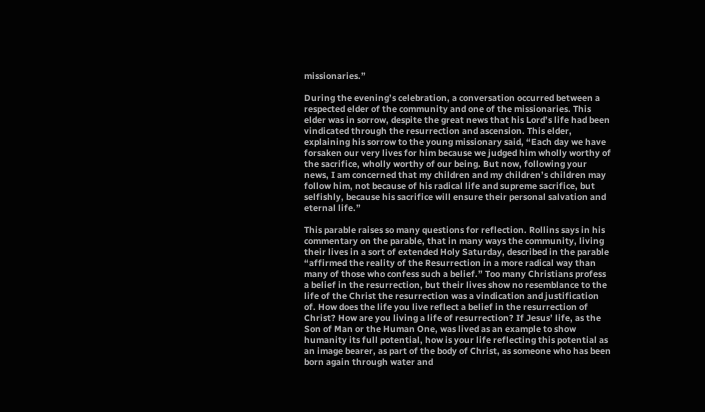missionaries.”

During the evening’s celebration, a conversation occurred between a respected elder of the community and one of the missionaries. This elder was in sorrow, despite the great news that his Lord’s life had been vindicated through the resurrection and ascension. This elder, explaining his sorrow to the young missionary said, “Each day we have forsaken our very lives for him because we judged him wholly worthy of the sacrifice, wholly worthy of our being. But now, following your news, I am concerned that my children and my children’s children may follow him, not because of his radical life and supreme sacrifice, but selfishly, because his sacrifice will ensure their personal salvation and eternal life.”

This parable raises so many questions for reflection. Rollins says in his commentary on the parable, that in many ways the community, living their lives in a sort of extended Holy Saturday, described in the parable “affirmed the reality of the Resurrection in a more radical way than many of those who confess such a belief.” Too many Christians profess a belief in the resurrection, but their lives show no resemblance to the life of the Christ the resurrection was a vindication and justification of. How does the life you live reflect a belief in the resurrection of Christ? How are you living a life of resurrection? If Jesus’ life, as the Son of Man or the Human One, was lived as an example to show humanity its full potential, how is your life reflecting this potential as an image bearer, as part of the body of Christ, as someone who has been born again through water and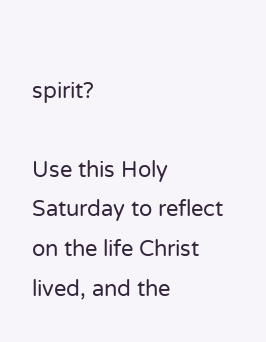spirit?

Use this Holy Saturday to reflect on the life Christ lived, and the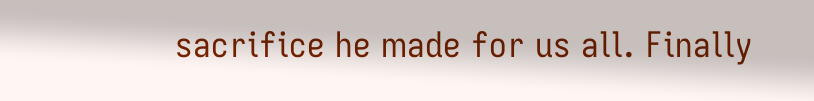sacrifice he made for us all. Finally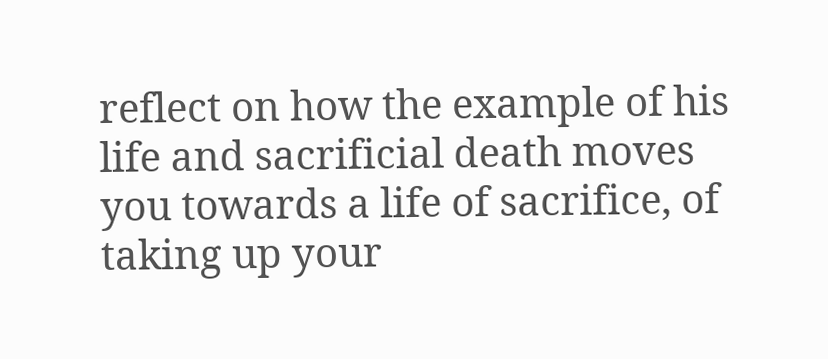reflect on how the example of his life and sacrificial death moves you towards a life of sacrifice, of taking up your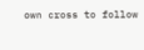own cross to follow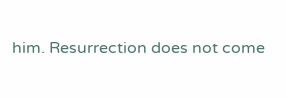him. Resurrection does not come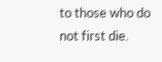to those who do not first die.